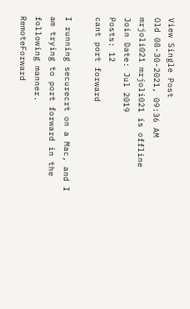View Single Post
Old 08-30-2021, 09:36 AM
mrjoli021 mrjoli021 is offline
Join Date: Jul 2019
Posts: 12
cant port forward

I running securecrt on a Mac, and I am trying to port forward in the following manner.
RemoteForward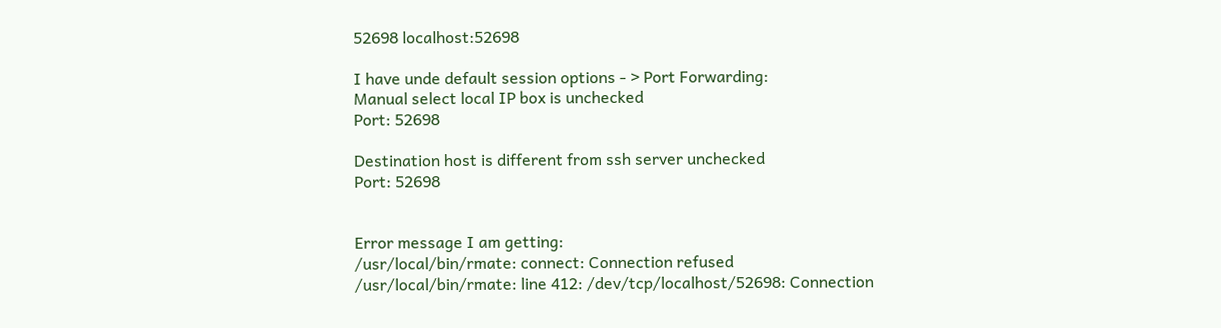52698 localhost:52698

I have unde default session options - > Port Forwarding:
Manual select local IP box is unchecked
Port: 52698

Destination host is different from ssh server unchecked
Port: 52698


Error message I am getting:
/usr/local/bin/rmate: connect: Connection refused
/usr/local/bin/rmate: line 412: /dev/tcp/localhost/52698: Connection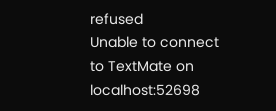refused
Unable to connect to TextMate on localhost:52698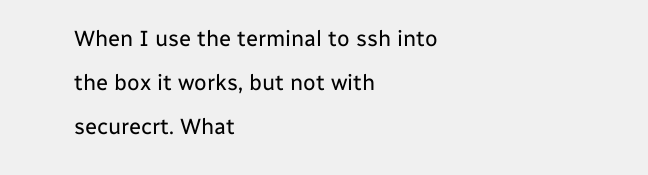When I use the terminal to ssh into the box it works, but not with securecrt. What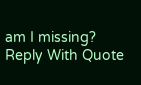am I missing?
Reply With Quote